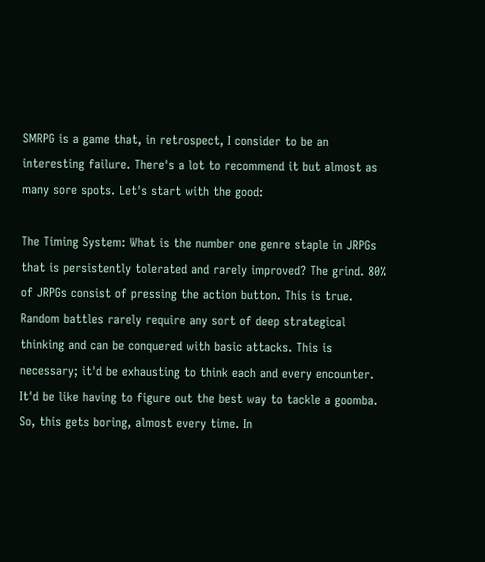SMRPG is a game that, in retrospect, I consider to be an interesting failure. There's a lot to recommend it but almost as many sore spots. Let's start with the good:

The Timing System: What is the number one genre staple in JRPGs that is persistently tolerated and rarely improved? The grind. 80% of JRPGs consist of pressing the action button. This is true. Random battles rarely require any sort of deep strategical thinking and can be conquered with basic attacks. This is necessary; it'd be exhausting to think each and every encounter. It'd be like having to figure out the best way to tackle a goomba. So, this gets boring, almost every time. In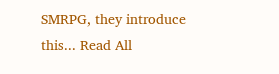SMRPG, they introduce this... Read All